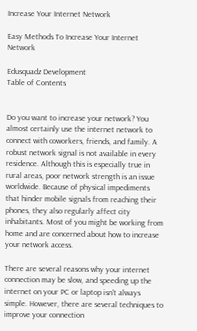Increase Your Internet Network

Easy Methods To Increase Your Internet Network

Edusquadz Development
Table of Contents


Do you want to increase your network? You almost certainly use the internet network to connect with coworkers, friends, and family. A robust network signal is not available in every residence. Although this is especially true in rural areas, poor network strength is an issue worldwide. Because of physical impediments that hinder mobile signals from reaching their phones, they also regularly affect city inhabitants. Most of you might be working from home and are concerned about how to increase your network access.

There are several reasons why your internet connection may be slow, and speeding up the internet on your PC or laptop isn't always simple. However, there are several techniques to improve your connection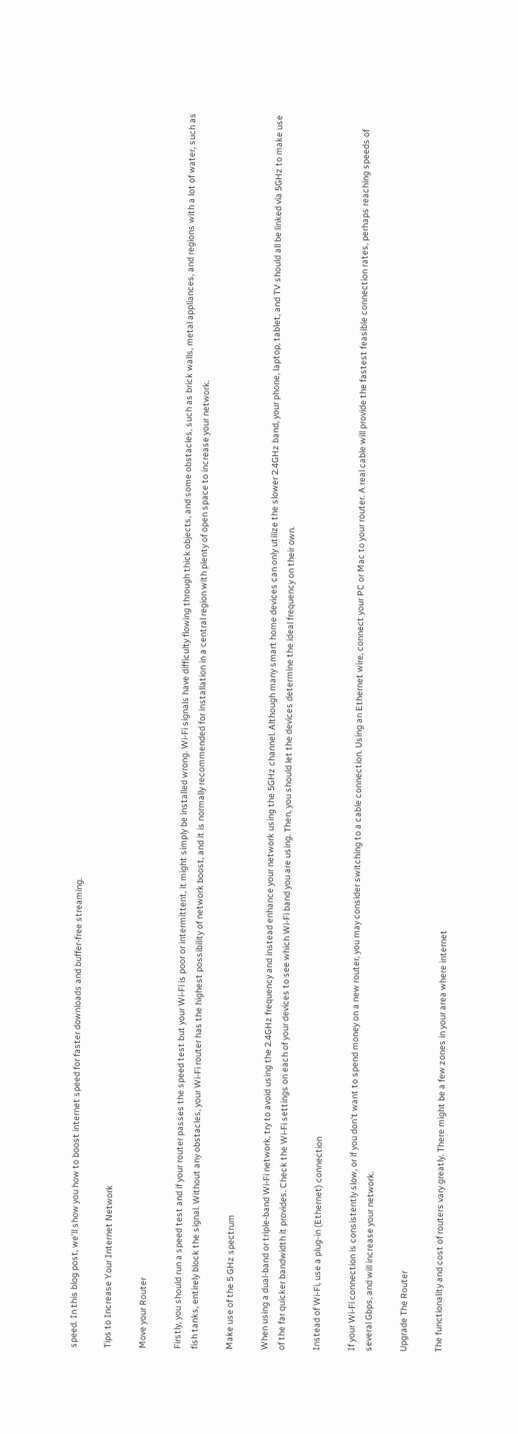speed. In this blog post, we'll show you how to boost internet speed for faster downloads and buffer-free streaming.

Tips to Increase Your Internet Network

Move your Router

Firstly, you should run a speed test and if your router passes the speed test but your Wi-Fi is poor or intermittent, it might simply be installed wrong. Wi-Fi signals have difficulty flowing through thick objects, and some obstacles, such as brick walls, metal appliances, and regions with a lot of water, such as fish tanks, entirely block the signal. Without any obstacles, your Wi-Fi router has the highest possibility of network boost, and it is normally recommended for installation in a central region with plenty of open space to increase your network.

Make use of the 5 GHz spectrum

When using a dual-band or triple-band Wi-Fi network, try to avoid using the 2.4GHz frequency and instead enhance your network using the 5GHz channel. Although many smart home devices can only utilize the slower 2.4GHz band, your phone, laptop, tablet, and TV should all be linked via 5GHz to make use of the far quicker bandwidth it provides. Check the Wi-Fi settings on each of your devices to see which Wi-Fi band you are using. Then, you should let the devices determine the ideal frequency on their own.

Instead of Wi-Fi, use a plug-in (Ethernet) connection

If your Wi-Fi connection is consistently slow, or if you don't want to spend money on a new router, you may consider switching to a cable connection. Using an Ethernet wire, connect your PC or Mac to your router. A real cable will provide the fastest feasible connection rates, perhaps reaching speeds of several Gbps, and will increase your network.

Upgrade The Router

The functionality and cost of routers vary greatly. There might be a few zones in your area where internet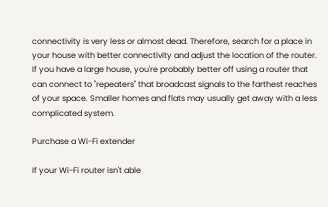connectivity is very less or almost dead. Therefore, search for a place in your house with better connectivity and adjust the location of the router. If you have a large house, you're probably better off using a router that can connect to "repeaters" that broadcast signals to the farthest reaches of your space. Smaller homes and flats may usually get away with a less complicated system.

Purchase a Wi-Fi extender

If your Wi-Fi router isn't able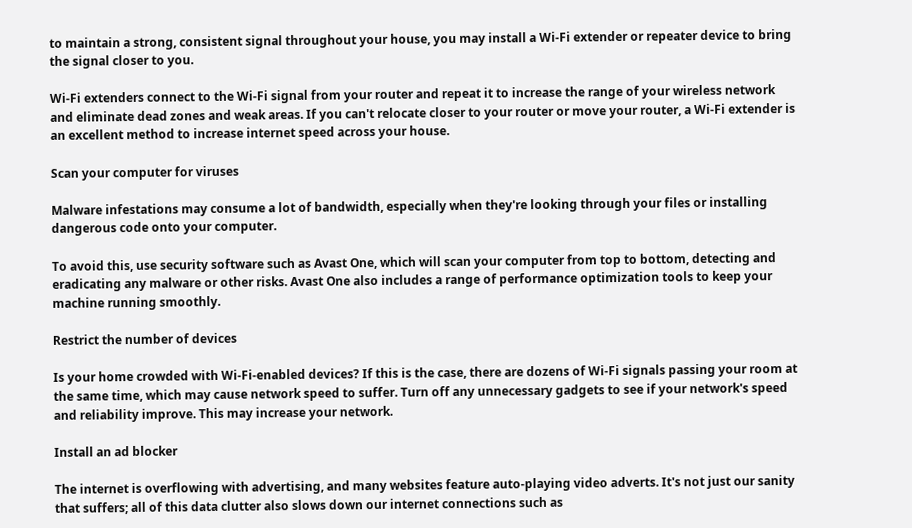to maintain a strong, consistent signal throughout your house, you may install a Wi-Fi extender or repeater device to bring the signal closer to you.

Wi-Fi extenders connect to the Wi-Fi signal from your router and repeat it to increase the range of your wireless network and eliminate dead zones and weak areas. If you can't relocate closer to your router or move your router, a Wi-Fi extender is an excellent method to increase internet speed across your house.

Scan your computer for viruses

Malware infestations may consume a lot of bandwidth, especially when they're looking through your files or installing dangerous code onto your computer.

To avoid this, use security software such as Avast One, which will scan your computer from top to bottom, detecting and eradicating any malware or other risks. Avast One also includes a range of performance optimization tools to keep your machine running smoothly.

Restrict the number of devices

Is your home crowded with Wi-Fi-enabled devices? If this is the case, there are dozens of Wi-Fi signals passing your room at the same time, which may cause network speed to suffer. Turn off any unnecessary gadgets to see if your network's speed and reliability improve. This may increase your network.

Install an ad blocker

The internet is overflowing with advertising, and many websites feature auto-playing video adverts. It's not just our sanity that suffers; all of this data clutter also slows down our internet connections such as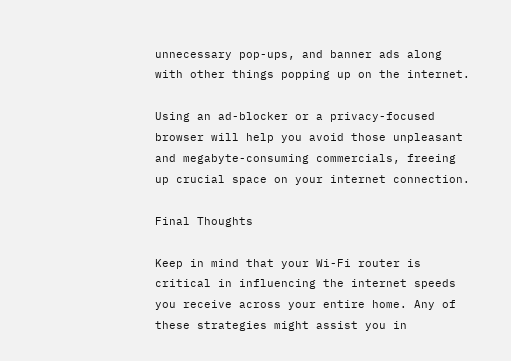unnecessary pop-ups, and banner ads along with other things popping up on the internet.

Using an ad-blocker or a privacy-focused browser will help you avoid those unpleasant and megabyte-consuming commercials, freeing up crucial space on your internet connection.

Final Thoughts

Keep in mind that your Wi-Fi router is critical in influencing the internet speeds you receive across your entire home. Any of these strategies might assist you in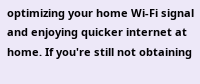optimizing your home Wi-Fi signal and enjoying quicker internet at home. If you're still not obtaining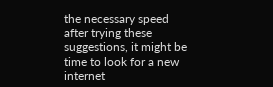the necessary speed after trying these suggestions, it might be time to look for a new internet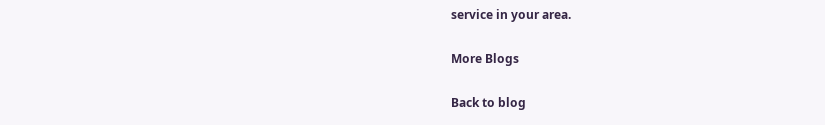service in your area.

More Blogs

Back to blog